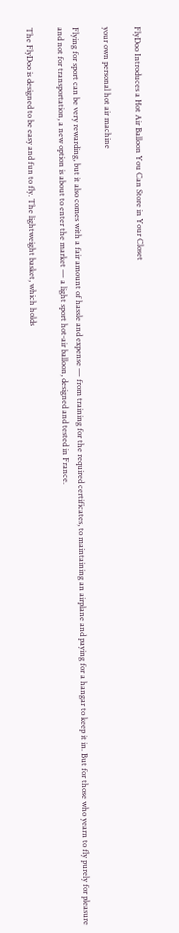FlyDoo Introduces a Hot Air Balloon You Can Store in Your Closet

your own personal hot air machine

Flying for sport can be very rewarding, but it also comes with a fair amount of hassle and expense — from training for the required certificates, to maintaining an airplane and paying for a hangar to keep it in. But for those who yearn to fly purely for pleasure and not for transportation, a new option is about to enter the market — a light sport hot-air balloon, designed and tested in France.

The FlyDoo is designed to be easy and fun to fly. The lightweight basket, which holds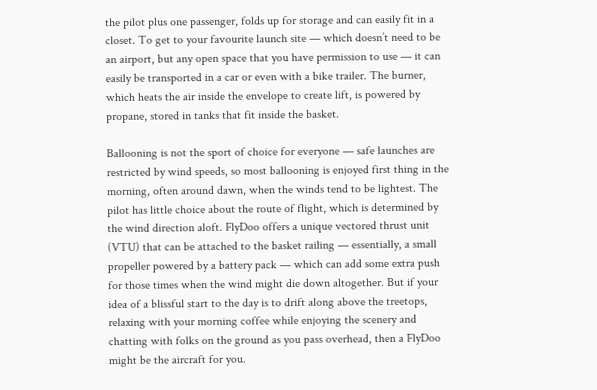the pilot plus one passenger, folds up for storage and can easily fit in a closet. To get to your favourite launch site — which doesn’t need to be an airport, but any open space that you have permission to use — it can easily be transported in a car or even with a bike trailer. The burner, which heats the air inside the envelope to create lift, is powered by propane, stored in tanks that fit inside the basket.

Ballooning is not the sport of choice for everyone — safe launches are restricted by wind speeds, so most ballooning is enjoyed first thing in the morning, often around dawn, when the winds tend to be lightest. The pilot has little choice about the route of flight, which is determined by the wind direction aloft. FlyDoo offers a unique vectored thrust unit (VTU) that can be attached to the basket railing — essentially, a small propeller powered by a battery pack — which can add some extra push for those times when the wind might die down altogether. But if your idea of a blissful start to the day is to drift along above the treetops, relaxing with your morning coffee while enjoying the scenery and chatting with folks on the ground as you pass overhead, then a FlyDoo might be the aircraft for you.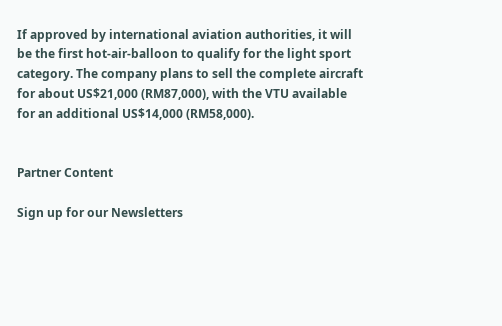If approved by international aviation authorities, it will be the first hot-air-balloon to qualify for the light sport category. The company plans to sell the complete aircraft for about US$21,000 (RM87,000), with the VTU available for an additional US$14,000 (RM58,000).


Partner Content

Sign up for our Newsletters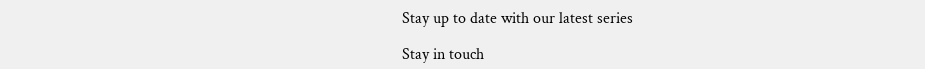Stay up to date with our latest series

Stay in touch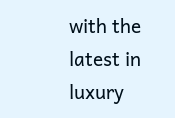with the latest in luxury